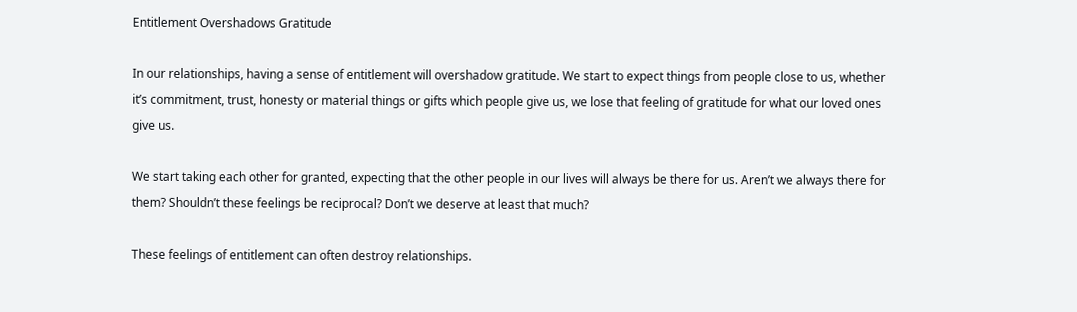Entitlement Overshadows Gratitude

In our relationships, having a sense of entitlement will overshadow gratitude. We start to expect things from people close to us, whether it’s commitment, trust, honesty or material things or gifts which people give us, we lose that feeling of gratitude for what our loved ones give us.

We start taking each other for granted, expecting that the other people in our lives will always be there for us. Aren’t we always there for them? Shouldn’t these feelings be reciprocal? Don’t we deserve at least that much?

These feelings of entitlement can often destroy relationships.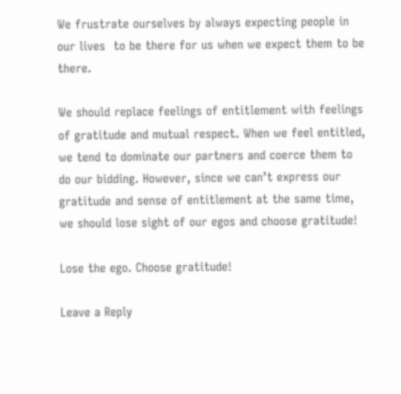We frustrate ourselves by always expecting people in our lives  to be there for us when we expect them to be there.

We should replace feelings of entitlement with feelings of gratitude and mutual respect. When we feel entitled, we tend to dominate our partners and coerce them to do our bidding. However, since we can’t express our gratitude and sense of entitlement at the same time, we should lose sight of our egos and choose gratitude!

Lose the ego. Choose gratitude!

Leave a Reply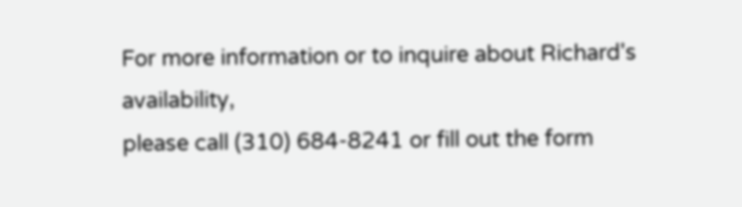For more information or to inquire about Richard's availability,
please call (310) 684-8241 or fill out the form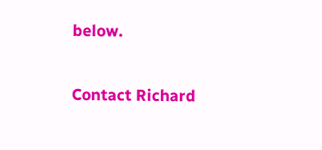below.

Contact Richard